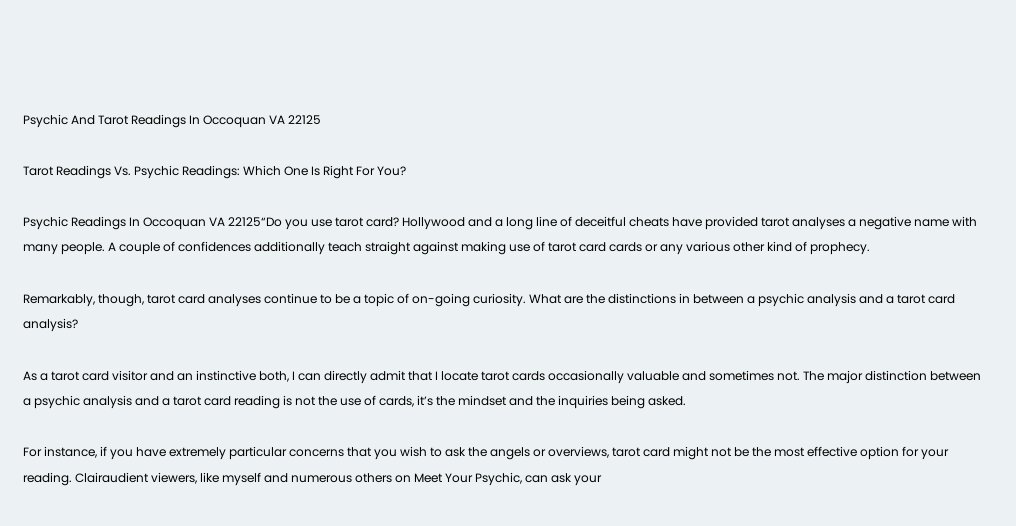Psychic And Tarot Readings In Occoquan VA 22125

Tarot Readings Vs. Psychic Readings: Which One Is Right For You?

Psychic Readings In Occoquan VA 22125“Do you use tarot card? Hollywood and a long line of deceitful cheats have provided tarot analyses a negative name with many people. A couple of confidences additionally teach straight against making use of tarot card cards or any various other kind of prophecy.

Remarkably, though, tarot card analyses continue to be a topic of on-going curiosity. What are the distinctions in between a psychic analysis and a tarot card analysis?

As a tarot card visitor and an instinctive both, I can directly admit that I locate tarot cards occasionally valuable and sometimes not. The major distinction between a psychic analysis and a tarot card reading is not the use of cards, it’s the mindset and the inquiries being asked.

For instance, if you have extremely particular concerns that you wish to ask the angels or overviews, tarot card might not be the most effective option for your reading. Clairaudient viewers, like myself and numerous others on Meet Your Psychic, can ask your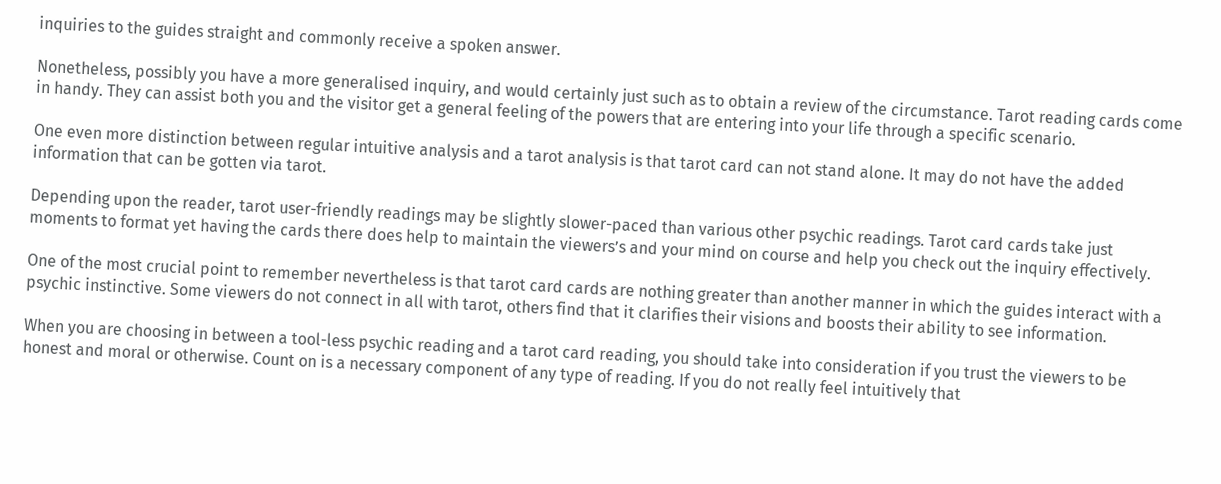inquiries to the guides straight and commonly receive a spoken answer.

Nonetheless, possibly you have a more generalised inquiry, and would certainly just such as to obtain a review of the circumstance. Tarot reading cards come in handy. They can assist both you and the visitor get a general feeling of the powers that are entering into your life through a specific scenario.

One even more distinction between regular intuitive analysis and a tarot analysis is that tarot card can not stand alone. It may do not have the added information that can be gotten via tarot.

Depending upon the reader, tarot user-friendly readings may be slightly slower-paced than various other psychic readings. Tarot card cards take just moments to format yet having the cards there does help to maintain the viewers’s and your mind on course and help you check out the inquiry effectively.

One of the most crucial point to remember nevertheless is that tarot card cards are nothing greater than another manner in which the guides interact with a psychic instinctive. Some viewers do not connect in all with tarot, others find that it clarifies their visions and boosts their ability to see information.

When you are choosing in between a tool-less psychic reading and a tarot card reading, you should take into consideration if you trust the viewers to be honest and moral or otherwise. Count on is a necessary component of any type of reading. If you do not really feel intuitively that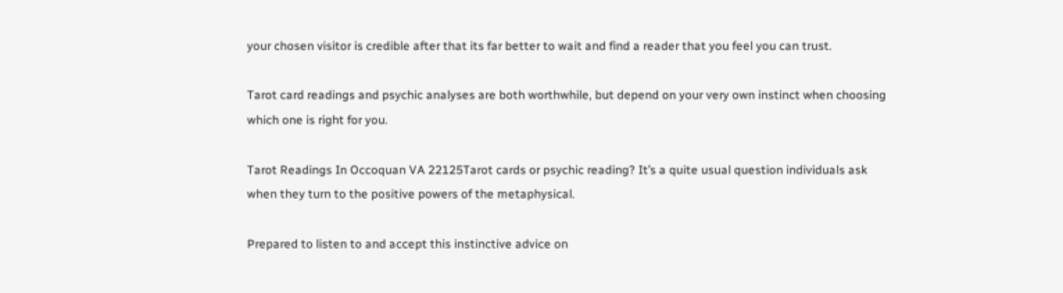your chosen visitor is credible after that its far better to wait and find a reader that you feel you can trust.

Tarot card readings and psychic analyses are both worthwhile, but depend on your very own instinct when choosing which one is right for you.

Tarot Readings In Occoquan VA 22125Tarot cards or psychic reading? It’s a quite usual question individuals ask when they turn to the positive powers of the metaphysical.

Prepared to listen to and accept this instinctive advice on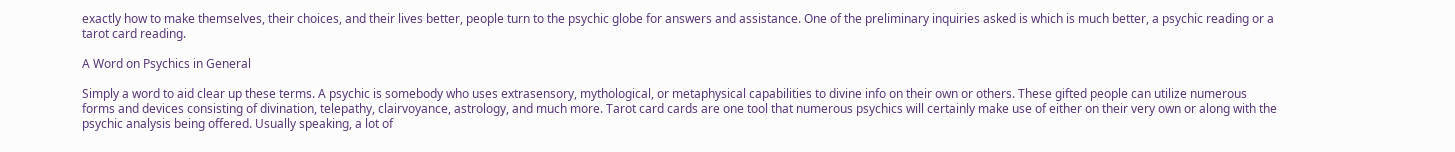exactly how to make themselves, their choices, and their lives better, people turn to the psychic globe for answers and assistance. One of the preliminary inquiries asked is which is much better, a psychic reading or a tarot card reading.

A Word on Psychics in General

Simply a word to aid clear up these terms. A psychic is somebody who uses extrasensory, mythological, or metaphysical capabilities to divine info on their own or others. These gifted people can utilize numerous forms and devices consisting of divination, telepathy, clairvoyance, astrology, and much more. Tarot card cards are one tool that numerous psychics will certainly make use of either on their very own or along with the psychic analysis being offered. Usually speaking, a lot of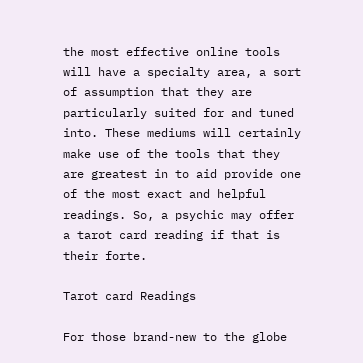the most effective online tools will have a specialty area, a sort of assumption that they are particularly suited for and tuned into. These mediums will certainly make use of the tools that they are greatest in to aid provide one of the most exact and helpful readings. So, a psychic may offer a tarot card reading if that is their forte.

Tarot card Readings

For those brand-new to the globe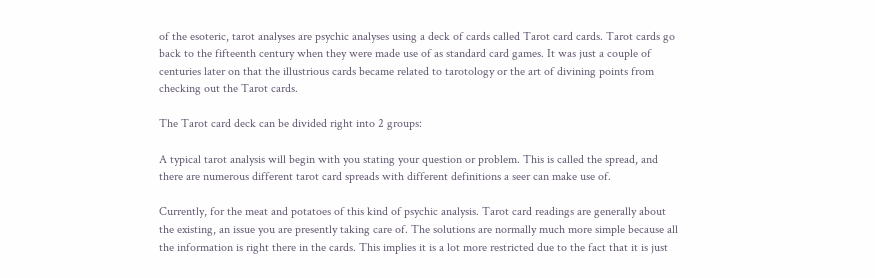of the esoteric, tarot analyses are psychic analyses using a deck of cards called Tarot card cards. Tarot cards go back to the fifteenth century when they were made use of as standard card games. It was just a couple of centuries later on that the illustrious cards became related to tarotology or the art of divining points from checking out the Tarot cards.

The Tarot card deck can be divided right into 2 groups:

A typical tarot analysis will begin with you stating your question or problem. This is called the spread, and there are numerous different tarot card spreads with different definitions a seer can make use of.

Currently, for the meat and potatoes of this kind of psychic analysis. Tarot card readings are generally about the existing, an issue you are presently taking care of. The solutions are normally much more simple because all the information is right there in the cards. This implies it is a lot more restricted due to the fact that it is just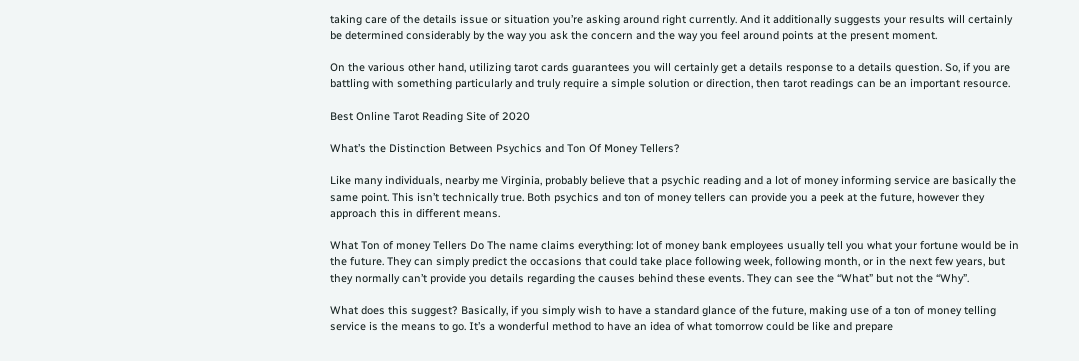taking care of the details issue or situation you’re asking around right currently. And it additionally suggests your results will certainly be determined considerably by the way you ask the concern and the way you feel around points at the present moment.

On the various other hand, utilizing tarot cards guarantees you will certainly get a details response to a details question. So, if you are battling with something particularly and truly require a simple solution or direction, then tarot readings can be an important resource.

Best Online Tarot Reading Site of 2020

What’s the Distinction Between Psychics and Ton Of Money Tellers?

Like many individuals, nearby me Virginia, probably believe that a psychic reading and a lot of money informing service are basically the same point. This isn’t technically true. Both psychics and ton of money tellers can provide you a peek at the future, however they approach this in different means.

What Ton of money Tellers Do The name claims everything: lot of money bank employees usually tell you what your fortune would be in the future. They can simply predict the occasions that could take place following week, following month, or in the next few years, but they normally can’t provide you details regarding the causes behind these events. They can see the “What” but not the “Why”.

What does this suggest? Basically, if you simply wish to have a standard glance of the future, making use of a ton of money telling service is the means to go. It’s a wonderful method to have an idea of what tomorrow could be like and prepare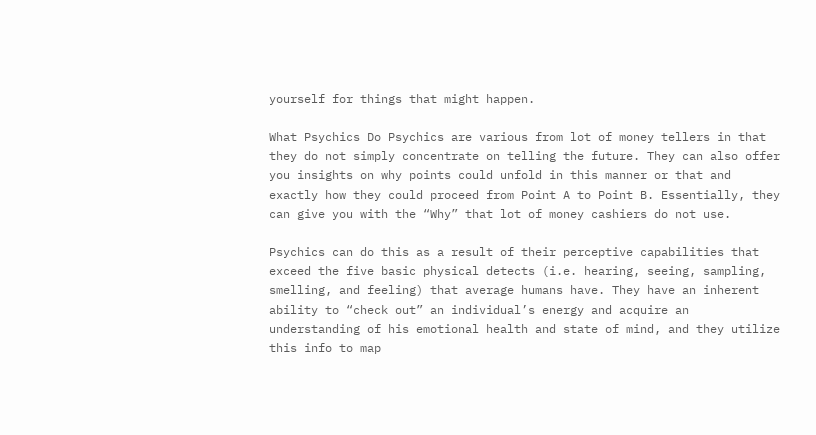yourself for things that might happen.

What Psychics Do Psychics are various from lot of money tellers in that they do not simply concentrate on telling the future. They can also offer you insights on why points could unfold in this manner or that and exactly how they could proceed from Point A to Point B. Essentially, they can give you with the “Why” that lot of money cashiers do not use.

Psychics can do this as a result of their perceptive capabilities that exceed the five basic physical detects (i.e. hearing, seeing, sampling, smelling, and feeling) that average humans have. They have an inherent ability to “check out” an individual’s energy and acquire an understanding of his emotional health and state of mind, and they utilize this info to map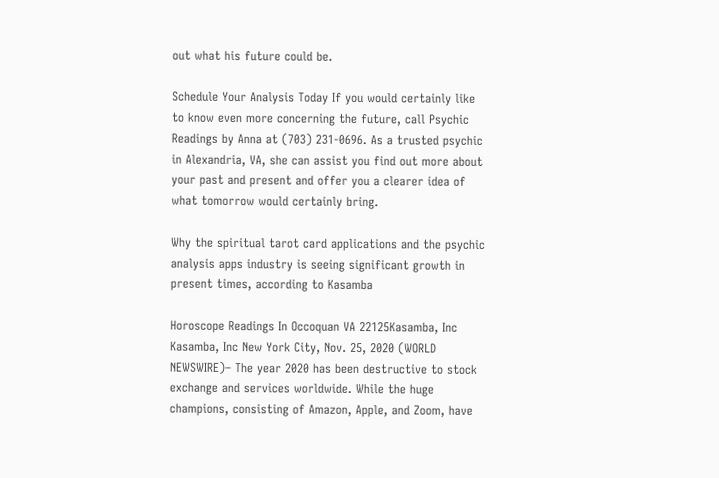out what his future could be.

Schedule Your Analysis Today If you would certainly like to know even more concerning the future, call Psychic Readings by Anna at (703) 231-0696. As a trusted psychic in Alexandria, VA, she can assist you find out more about your past and present and offer you a clearer idea of what tomorrow would certainly bring.

Why the spiritual tarot card applications and the psychic analysis apps industry is seeing significant growth in present times, according to Kasamba

Horoscope Readings In Occoquan VA 22125Kasamba, Inc Kasamba, Inc New York City, Nov. 25, 2020 (WORLD NEWSWIRE)– The year 2020 has been destructive to stock exchange and services worldwide. While the huge champions, consisting of Amazon, Apple, and Zoom, have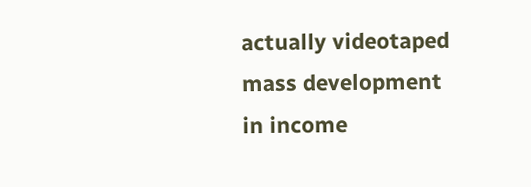actually videotaped mass development in income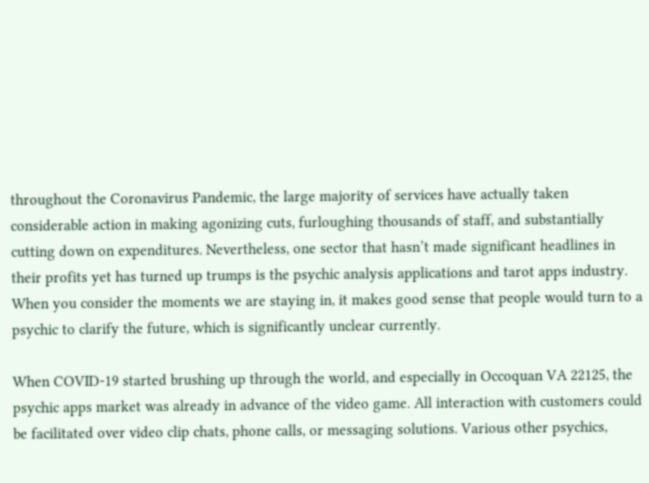throughout the Coronavirus Pandemic, the large majority of services have actually taken considerable action in making agonizing cuts, furloughing thousands of staff, and substantially cutting down on expenditures. Nevertheless, one sector that hasn’t made significant headlines in their profits yet has turned up trumps is the psychic analysis applications and tarot apps industry. When you consider the moments we are staying in, it makes good sense that people would turn to a psychic to clarify the future, which is significantly unclear currently.

When COVID-19 started brushing up through the world, and especially in Occoquan VA 22125, the psychic apps market was already in advance of the video game. All interaction with customers could be facilitated over video clip chats, phone calls, or messaging solutions. Various other psychics,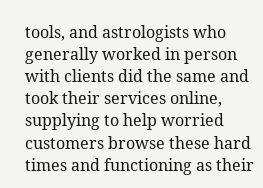tools, and astrologists who generally worked in person with clients did the same and took their services online, supplying to help worried customers browse these hard times and functioning as their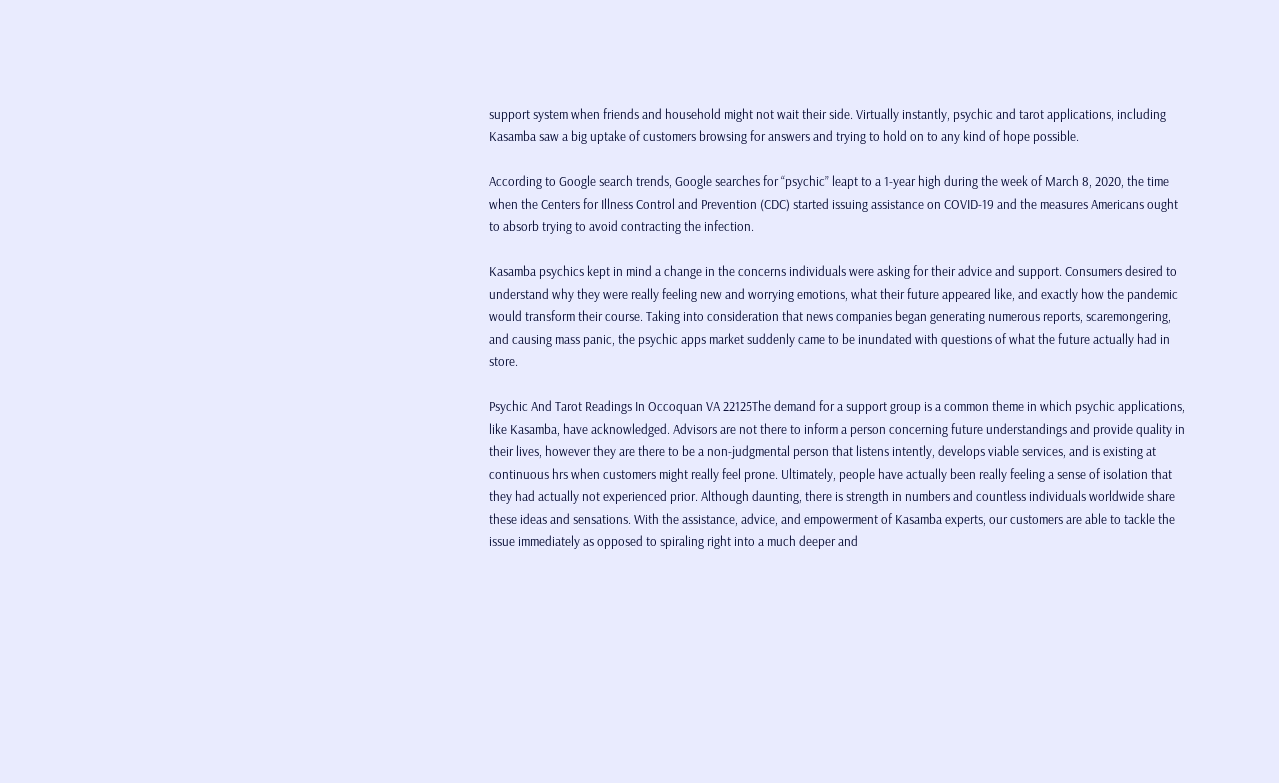support system when friends and household might not wait their side. Virtually instantly, psychic and tarot applications, including Kasamba saw a big uptake of customers browsing for answers and trying to hold on to any kind of hope possible.

According to Google search trends, Google searches for “psychic” leapt to a 1-year high during the week of March 8, 2020, the time when the Centers for Illness Control and Prevention (CDC) started issuing assistance on COVID-19 and the measures Americans ought to absorb trying to avoid contracting the infection.

Kasamba psychics kept in mind a change in the concerns individuals were asking for their advice and support. Consumers desired to understand why they were really feeling new and worrying emotions, what their future appeared like, and exactly how the pandemic would transform their course. Taking into consideration that news companies began generating numerous reports, scaremongering, and causing mass panic, the psychic apps market suddenly came to be inundated with questions of what the future actually had in store.

Psychic And Tarot Readings In Occoquan VA 22125The demand for a support group is a common theme in which psychic applications, like Kasamba, have acknowledged. Advisors are not there to inform a person concerning future understandings and provide quality in their lives, however they are there to be a non-judgmental person that listens intently, develops viable services, and is existing at continuous hrs when customers might really feel prone. Ultimately, people have actually been really feeling a sense of isolation that they had actually not experienced prior. Although daunting, there is strength in numbers and countless individuals worldwide share these ideas and sensations. With the assistance, advice, and empowerment of Kasamba experts, our customers are able to tackle the issue immediately as opposed to spiraling right into a much deeper and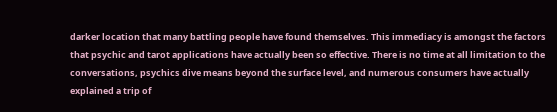darker location that many battling people have found themselves. This immediacy is amongst the factors that psychic and tarot applications have actually been so effective. There is no time at all limitation to the conversations, psychics dive means beyond the surface level, and numerous consumers have actually explained a trip of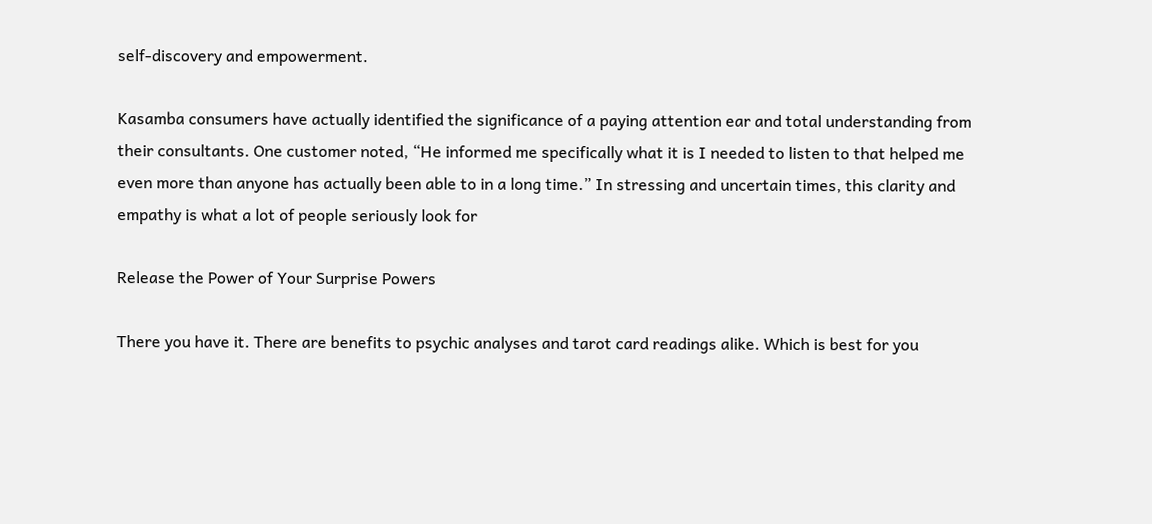self-discovery and empowerment.

Kasamba consumers have actually identified the significance of a paying attention ear and total understanding from their consultants. One customer noted, “He informed me specifically what it is I needed to listen to that helped me even more than anyone has actually been able to in a long time.” In stressing and uncertain times, this clarity and empathy is what a lot of people seriously look for

Release the Power of Your Surprise Powers

There you have it. There are benefits to psychic analyses and tarot card readings alike. Which is best for you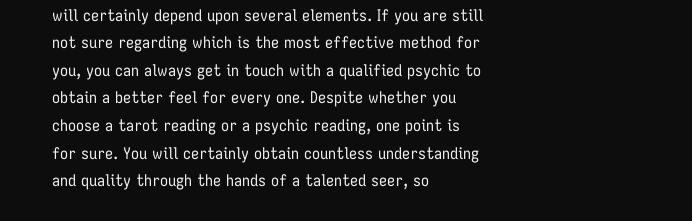will certainly depend upon several elements. If you are still not sure regarding which is the most effective method for you, you can always get in touch with a qualified psychic to obtain a better feel for every one. Despite whether you choose a tarot reading or a psychic reading, one point is for sure. You will certainly obtain countless understanding and quality through the hands of a talented seer, so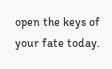open the keys of your fate today.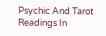Psychic And Tarot Readings In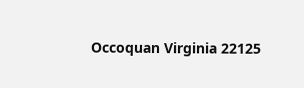Occoquan Virginia 22125